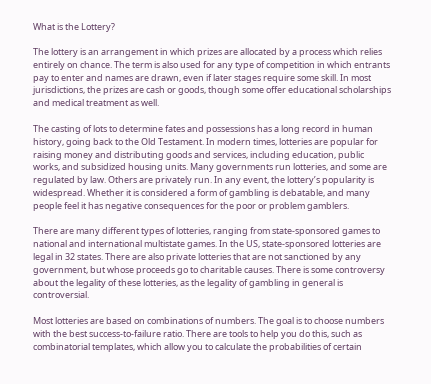What is the Lottery?

The lottery is an arrangement in which prizes are allocated by a process which relies entirely on chance. The term is also used for any type of competition in which entrants pay to enter and names are drawn, even if later stages require some skill. In most jurisdictions, the prizes are cash or goods, though some offer educational scholarships and medical treatment as well.

The casting of lots to determine fates and possessions has a long record in human history, going back to the Old Testament. In modern times, lotteries are popular for raising money and distributing goods and services, including education, public works, and subsidized housing units. Many governments run lotteries, and some are regulated by law. Others are privately run. In any event, the lottery’s popularity is widespread. Whether it is considered a form of gambling is debatable, and many people feel it has negative consequences for the poor or problem gamblers.

There are many different types of lotteries, ranging from state-sponsored games to national and international multistate games. In the US, state-sponsored lotteries are legal in 32 states. There are also private lotteries that are not sanctioned by any government, but whose proceeds go to charitable causes. There is some controversy about the legality of these lotteries, as the legality of gambling in general is controversial.

Most lotteries are based on combinations of numbers. The goal is to choose numbers with the best success-to-failure ratio. There are tools to help you do this, such as combinatorial templates, which allow you to calculate the probabilities of certain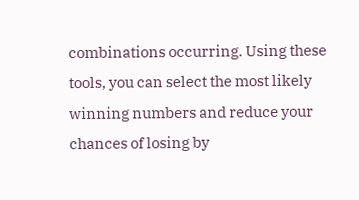combinations occurring. Using these tools, you can select the most likely winning numbers and reduce your chances of losing by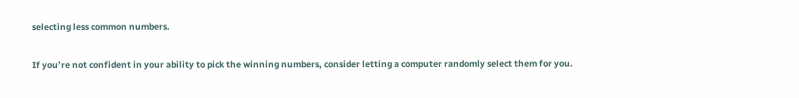selecting less common numbers.

If you’re not confident in your ability to pick the winning numbers, consider letting a computer randomly select them for you.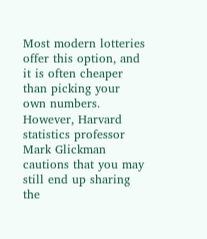Most modern lotteries offer this option, and it is often cheaper than picking your own numbers. However, Harvard statistics professor Mark Glickman cautions that you may still end up sharing the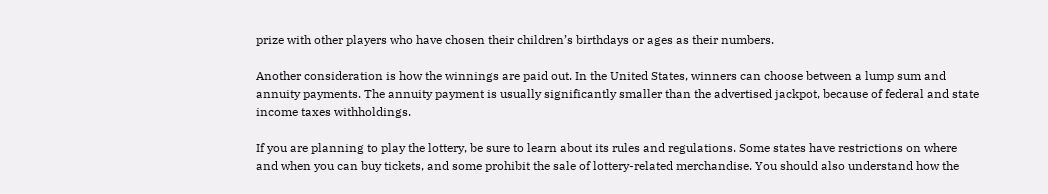prize with other players who have chosen their children’s birthdays or ages as their numbers.

Another consideration is how the winnings are paid out. In the United States, winners can choose between a lump sum and annuity payments. The annuity payment is usually significantly smaller than the advertised jackpot, because of federal and state income taxes withholdings.

If you are planning to play the lottery, be sure to learn about its rules and regulations. Some states have restrictions on where and when you can buy tickets, and some prohibit the sale of lottery-related merchandise. You should also understand how the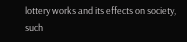lottery works and its effects on society, such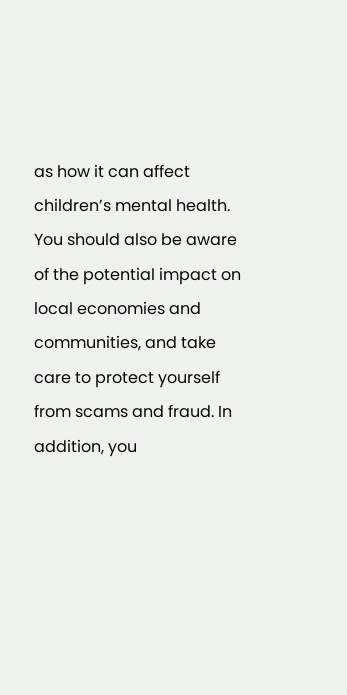as how it can affect children’s mental health. You should also be aware of the potential impact on local economies and communities, and take care to protect yourself from scams and fraud. In addition, you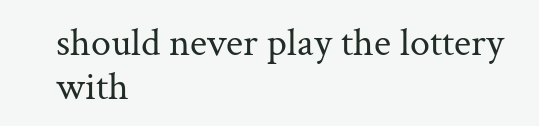should never play the lottery with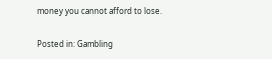money you cannot afford to lose.

Posted in: Gambling